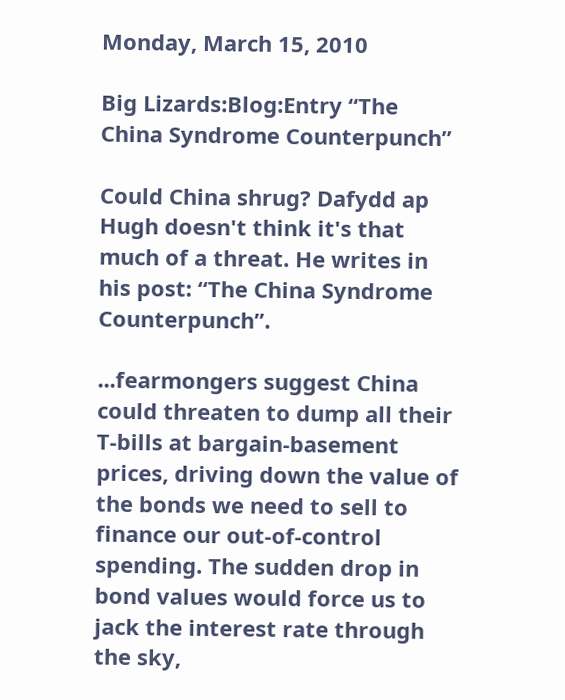Monday, March 15, 2010

Big Lizards:Blog:Entry “The China Syndrome Counterpunch”

Could China shrug? Dafydd ap Hugh doesn't think it's that much of a threat. He writes in his post: “The China Syndrome Counterpunch”.

...fearmongers suggest China could threaten to dump all their T-bills at bargain-basement prices, driving down the value of the bonds we need to sell to finance our out-of-control spending. The sudden drop in bond values would force us to jack the interest rate through the sky,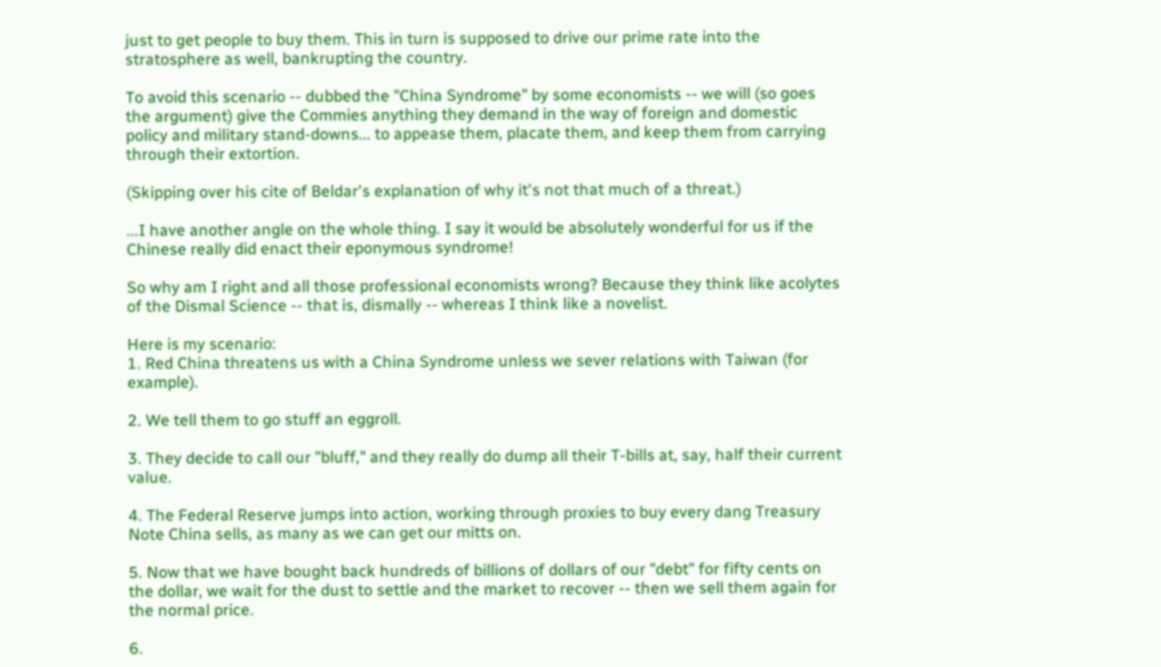just to get people to buy them. This in turn is supposed to drive our prime rate into the stratosphere as well, bankrupting the country.

To avoid this scenario -- dubbed the "China Syndrome" by some economists -- we will (so goes the argument) give the Commies anything they demand in the way of foreign and domestic policy and military stand-downs... to appease them, placate them, and keep them from carrying through their extortion.

(Skipping over his cite of Beldar's explanation of why it's not that much of a threat.)

...I have another angle on the whole thing. I say it would be absolutely wonderful for us if the Chinese really did enact their eponymous syndrome!

So why am I right and all those professional economists wrong? Because they think like acolytes of the Dismal Science -- that is, dismally -- whereas I think like a novelist.

Here is my scenario:
1. Red China threatens us with a China Syndrome unless we sever relations with Taiwan (for example).

2. We tell them to go stuff an eggroll.

3. They decide to call our "bluff," and they really do dump all their T-bills at, say, half their current value.

4. The Federal Reserve jumps into action, working through proxies to buy every dang Treasury Note China sells, as many as we can get our mitts on.

5. Now that we have bought back hundreds of billions of dollars of our "debt" for fifty cents on the dollar, we wait for the dust to settle and the market to recover -- then we sell them again for the normal price.

6.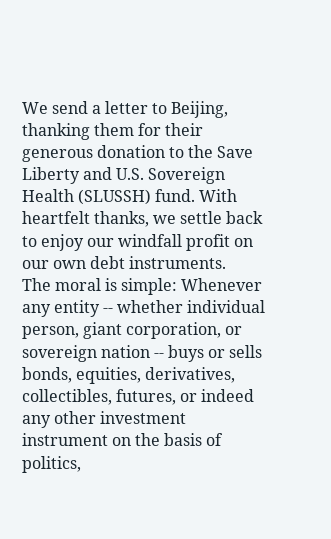We send a letter to Beijing, thanking them for their generous donation to the Save Liberty and U.S. Sovereign Health (SLUSSH) fund. With heartfelt thanks, we settle back to enjoy our windfall profit on our own debt instruments.
The moral is simple: Whenever any entity -- whether individual person, giant corporation, or sovereign nation -- buys or sells bonds, equities, derivatives, collectibles, futures, or indeed any other investment instrument on the basis of politics,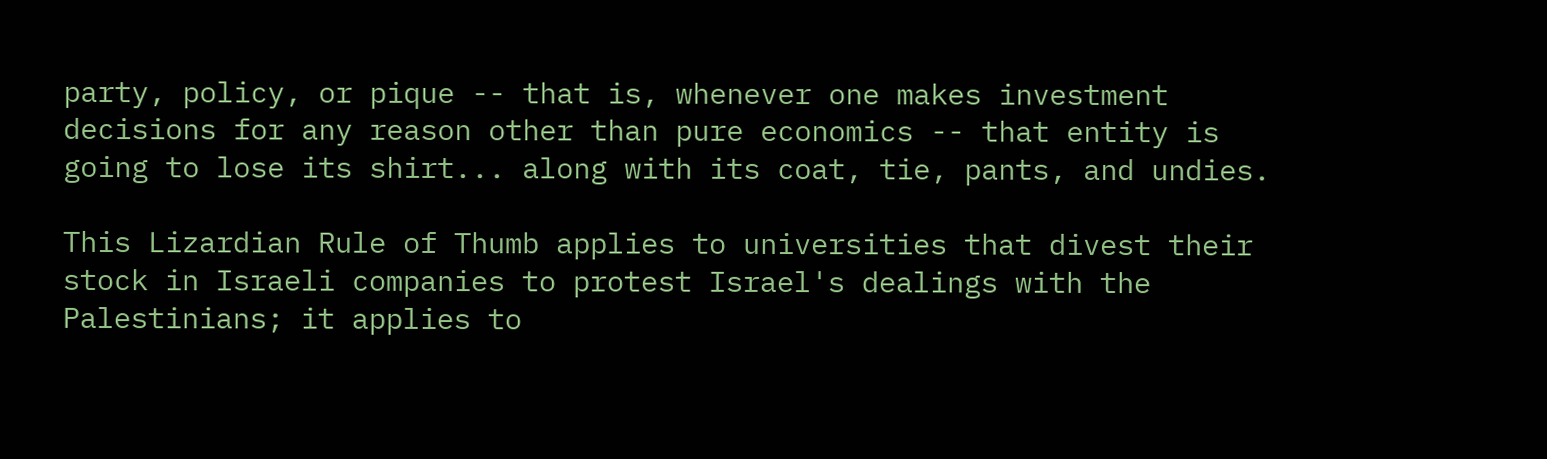party, policy, or pique -- that is, whenever one makes investment decisions for any reason other than pure economics -- that entity is going to lose its shirt... along with its coat, tie, pants, and undies.

This Lizardian Rule of Thumb applies to universities that divest their stock in Israeli companies to protest Israel's dealings with the Palestinians; it applies to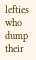lefties who dump their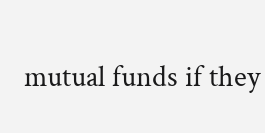mutual funds if they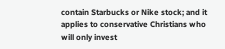contain Starbucks or Nike stock; and it applies to conservative Christians who will only invest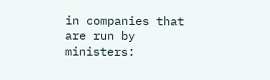in companies that are run by ministers: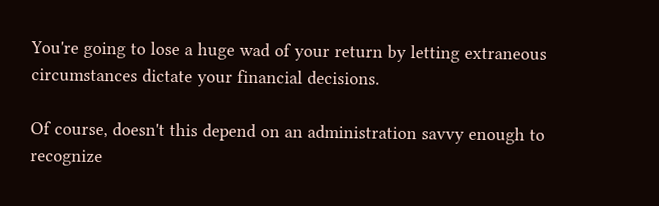You're going to lose a huge wad of your return by letting extraneous circumstances dictate your financial decisions.

Of course, doesn't this depend on an administration savvy enough to recognize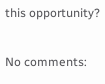this opportunity?

No comments: